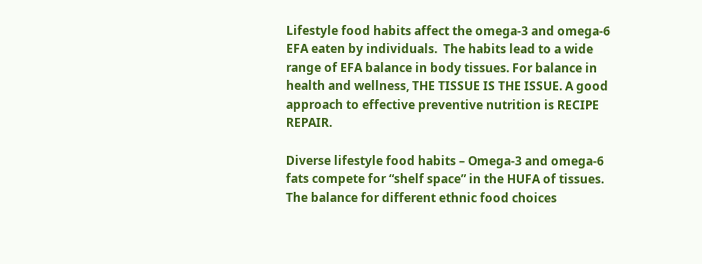Lifestyle food habits affect the omega-3 and omega-6 EFA eaten by individuals.  The habits lead to a wide range of EFA balance in body tissues. For balance in health and wellness, THE TISSUE IS THE ISSUE. A good approach to effective preventive nutrition is RECIPE REPAIR.

Diverse lifestyle food habits – Omega-3 and omega-6 fats compete for “shelf space” in the HUFA of tissues. The balance for different ethnic food choices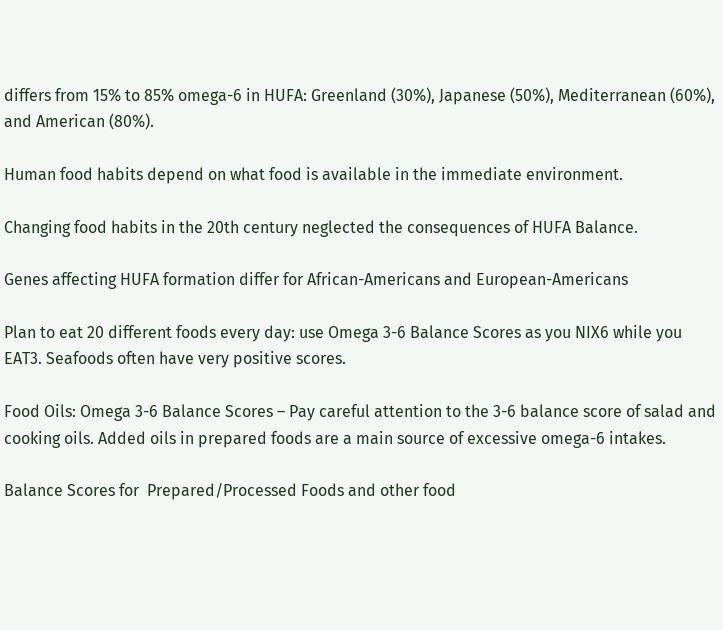differs from 15% to 85% omega-6 in HUFA: Greenland (30%), Japanese (50%), Mediterranean (60%), and American (80%).

Human food habits depend on what food is available in the immediate environment.

Changing food habits in the 20th century neglected the consequences of HUFA Balance.

Genes affecting HUFA formation differ for African-Americans and European-Americans

Plan to eat 20 different foods every day: use Omega 3-6 Balance Scores as you NIX6 while you EAT3. Seafoods often have very positive scores.

Food Oils: Omega 3-6 Balance Scores – Pay careful attention to the 3-6 balance score of salad and cooking oils. Added oils in prepared foods are a main source of excessive omega-6 intakes.

Balance Scores for  Prepared/Processed Foods and other food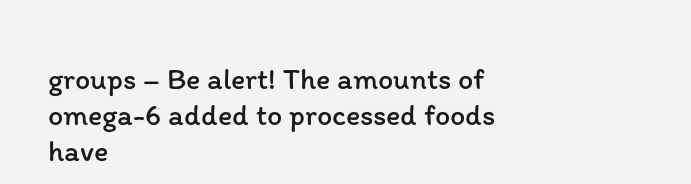groups – Be alert! The amounts of omega-6 added to processed foods have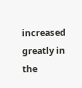increased greatly in the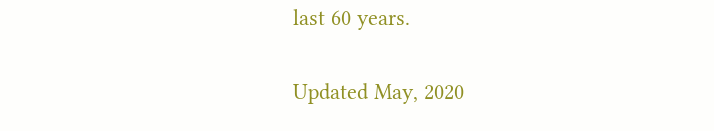last 60 years.

Updated May, 2020